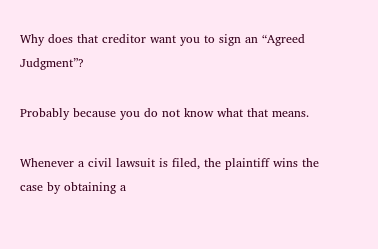Why does that creditor want you to sign an “Agreed Judgment”?

Probably because you do not know what that means.

Whenever a civil lawsuit is filed, the plaintiff wins the case by obtaining a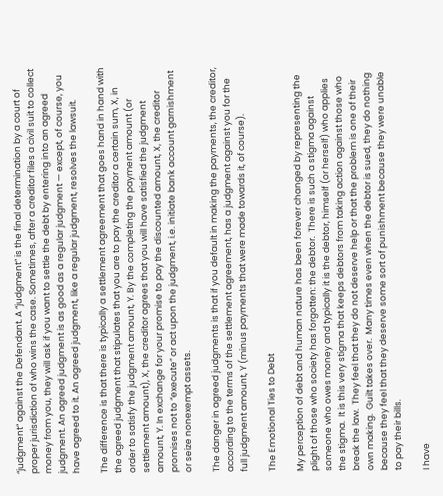“judgment” against the Defendant. A “judgment” is the final determination by a court of proper jurisdiction of who wins the case. Sometimes, after a creditor files a civil suit to collect money from you, they will ask if you want to settle the debt by entering into an agreed judgment. An agreed judgment is as good as a regular judgment — except, of course, you have agreed to it. An agreed judgment, like a regular judgment, resolves the lawsuit.

The difference is that there is typically a settlement agreement that goes hand in hand with the agreed judgment that stipulates that you are to pay the creditor a certain sum, X, in order to satisfy the judgment amount, Y. By the completing the payment amount (or settlement amount), X, the creditor agrees that you will have satisfied the judgment amount, Y. In exchange for your promise to pay the discounted amount, X, the creditor promises not to “execute” or act upon the judgment, i.e. initiate bank account garnishment or seize nonexempt assets.

The danger in agreed judgments is that if you default in making the payments, the creditor, according to the terms of the settlement agreement, has a judgment against you for the full judgment amount, Y (minus payments that were made towards it, of course).

The Emotional Ties to Debt

My perception of debt and human nature has been forever changed by representing the plight of those who society has forgotten: the debtor.  There is such a stigma against someone who owes money and typically it is the debtor, himself (or herself) who applies the stigma.  It is this very stigma that keeps debtors from taking action against those who break the law.  They feel that they do not deserve help or that the problem is one of their own making.  Guilt takes over.  Many times even when the debtor is sued, they do nothing because they feel that they deserve some sort of punishment because they were unable to pay their bills.

I have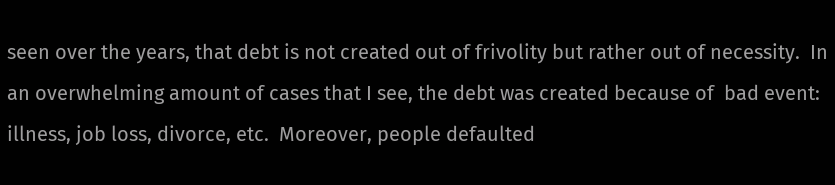seen over the years, that debt is not created out of frivolity but rather out of necessity.  In an overwhelming amount of cases that I see, the debt was created because of  bad event: illness, job loss, divorce, etc.  Moreover, people defaulted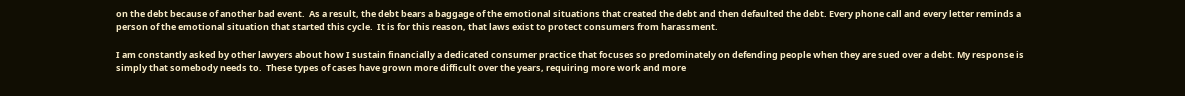on the debt because of another bad event.  As a result, the debt bears a baggage of the emotional situations that created the debt and then defaulted the debt. Every phone call and every letter reminds a person of the emotional situation that started this cycle.  It is for this reason, that laws exist to protect consumers from harassment.

I am constantly asked by other lawyers about how I sustain financially a dedicated consumer practice that focuses so predominately on defending people when they are sued over a debt. My response is simply that somebody needs to.  These types of cases have grown more difficult over the years, requiring more work and more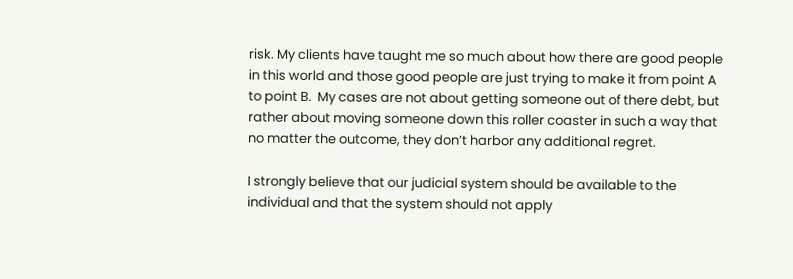risk. My clients have taught me so much about how there are good people in this world and those good people are just trying to make it from point A to point B.  My cases are not about getting someone out of there debt, but rather about moving someone down this roller coaster in such a way that no matter the outcome, they don’t harbor any additional regret.

I strongly believe that our judicial system should be available to the individual and that the system should not apply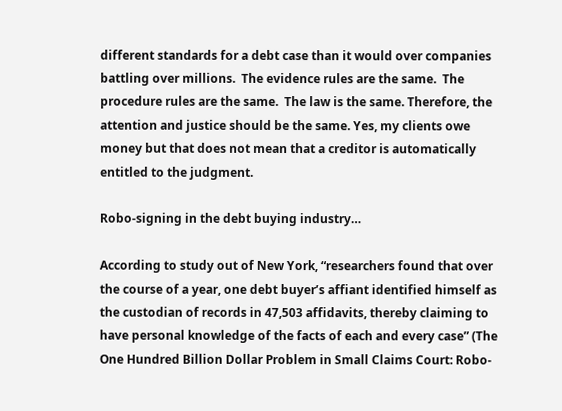different standards for a debt case than it would over companies battling over millions.  The evidence rules are the same.  The procedure rules are the same.  The law is the same. Therefore, the attention and justice should be the same. Yes, my clients owe money but that does not mean that a creditor is automatically entitled to the judgment.

Robo-signing in the debt buying industry…

According to study out of New York, “researchers found that over the course of a year, one debt buyer’s affiant identified himself as the custodian of records in 47,503 affidavits, thereby claiming to have personal knowledge of the facts of each and every case” (The One Hundred Billion Dollar Problem in Small Claims Court: Robo-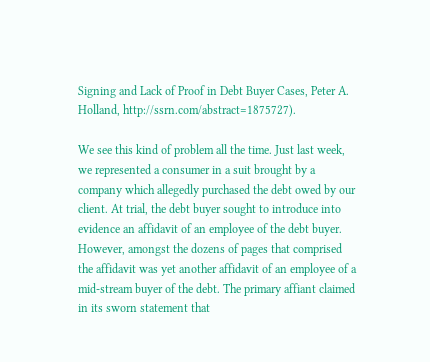Signing and Lack of Proof in Debt Buyer Cases, Peter A. Holland, http://ssrn.com/abstract=1875727).

We see this kind of problem all the time. Just last week, we represented a consumer in a suit brought by a company which allegedly purchased the debt owed by our client. At trial, the debt buyer sought to introduce into evidence an affidavit of an employee of the debt buyer. However, amongst the dozens of pages that comprised the affidavit was yet another affidavit of an employee of a mid-stream buyer of the debt. The primary affiant claimed in its sworn statement that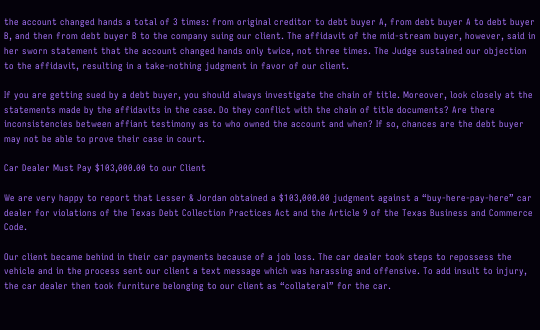the account changed hands a total of 3 times: from original creditor to debt buyer A, from debt buyer A to debt buyer B, and then from debt buyer B to the company suing our client. The affidavit of the mid-stream buyer, however, said in her sworn statement that the account changed hands only twice, not three times. The Judge sustained our objection to the affidavit, resulting in a take-nothing judgment in favor of our client.

If you are getting sued by a debt buyer, you should always investigate the chain of title. Moreover, look closely at the statements made by the affidavits in the case. Do they conflict with the chain of title documents? Are there inconsistencies between affiant testimony as to who owned the account and when? If so, chances are the debt buyer may not be able to prove their case in court.

Car Dealer Must Pay $103,000.00 to our Client

We are very happy to report that Lesser & Jordan obtained a $103,000.00 judgment against a “buy-here-pay-here” car dealer for violations of the Texas Debt Collection Practices Act and the Article 9 of the Texas Business and Commerce Code.

Our client became behind in their car payments because of a job loss. The car dealer took steps to repossess the vehicle and in the process sent our client a text message which was harassing and offensive. To add insult to injury, the car dealer then took furniture belonging to our client as “collateral” for the car.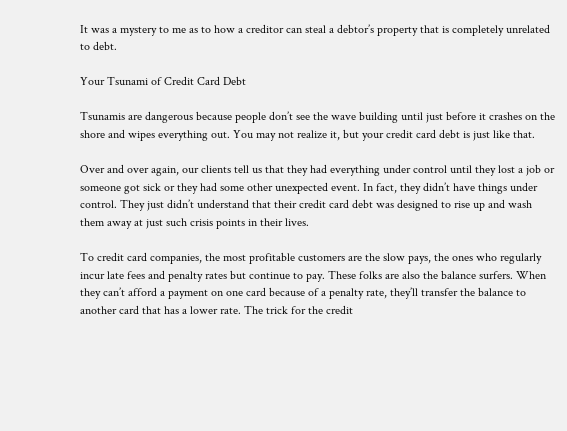It was a mystery to me as to how a creditor can steal a debtor’s property that is completely unrelated to debt.

Your Tsunami of Credit Card Debt

Tsunamis are dangerous because people don’t see the wave building until just before it crashes on the shore and wipes everything out. You may not realize it, but your credit card debt is just like that.

Over and over again, our clients tell us that they had everything under control until they lost a job or someone got sick or they had some other unexpected event. In fact, they didn’t have things under control. They just didn’t understand that their credit card debt was designed to rise up and wash them away at just such crisis points in their lives.

To credit card companies, the most profitable customers are the slow pays, the ones who regularly incur late fees and penalty rates but continue to pay. These folks are also the balance surfers. When they can’t afford a payment on one card because of a penalty rate, they’ll transfer the balance to another card that has a lower rate. The trick for the credit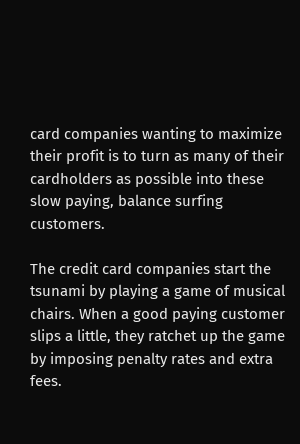card companies wanting to maximize their profit is to turn as many of their cardholders as possible into these slow paying, balance surfing customers.

The credit card companies start the tsunami by playing a game of musical chairs. When a good paying customer slips a little, they ratchet up the game by imposing penalty rates and extra fees.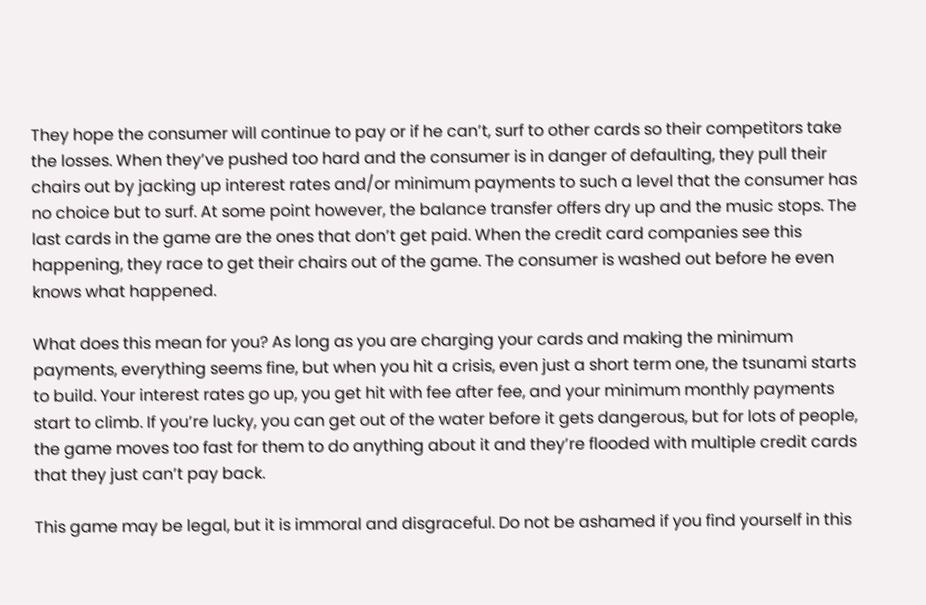They hope the consumer will continue to pay or if he can’t, surf to other cards so their competitors take the losses. When they’ve pushed too hard and the consumer is in danger of defaulting, they pull their chairs out by jacking up interest rates and/or minimum payments to such a level that the consumer has no choice but to surf. At some point however, the balance transfer offers dry up and the music stops. The last cards in the game are the ones that don’t get paid. When the credit card companies see this happening, they race to get their chairs out of the game. The consumer is washed out before he even knows what happened.

What does this mean for you? As long as you are charging your cards and making the minimum payments, everything seems fine, but when you hit a crisis, even just a short term one, the tsunami starts to build. Your interest rates go up, you get hit with fee after fee, and your minimum monthly payments start to climb. If you’re lucky, you can get out of the water before it gets dangerous, but for lots of people, the game moves too fast for them to do anything about it and they’re flooded with multiple credit cards that they just can’t pay back.

This game may be legal, but it is immoral and disgraceful. Do not be ashamed if you find yourself in this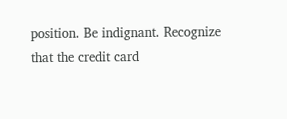position. Be indignant. Recognize that the credit card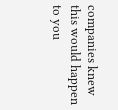companies knew this would happen to you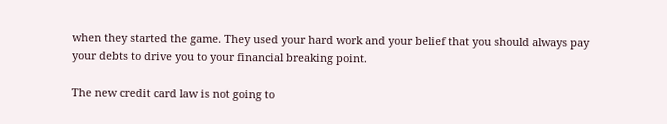when they started the game. They used your hard work and your belief that you should always pay your debts to drive you to your financial breaking point.

The new credit card law is not going to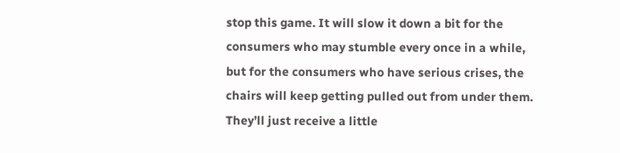stop this game. It will slow it down a bit for the consumers who may stumble every once in a while, but for the consumers who have serious crises, the chairs will keep getting pulled out from under them. They’ll just receive a little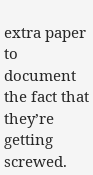extra paper to document the fact that they’re getting screwed.